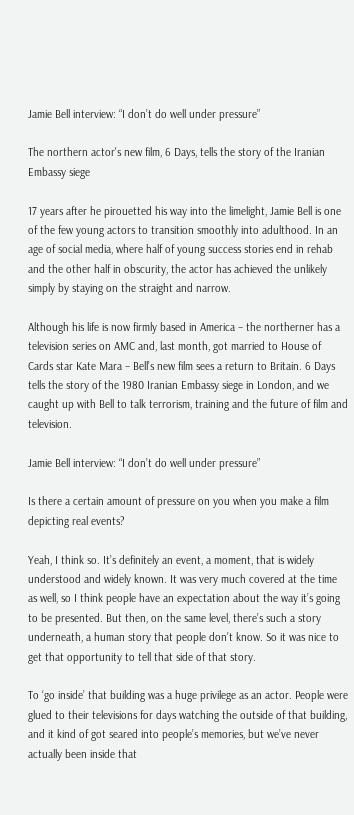Jamie Bell interview: “I don’t do well under pressure”

The northern actor's new film, 6 Days, tells the story of the Iranian Embassy siege

17 years after he pirouetted his way into the limelight, Jamie Bell is one of the few young actors to transition smoothly into adulthood. In an age of social media, where half of young success stories end in rehab and the other half in obscurity, the actor has achieved the unlikely simply by staying on the straight and narrow.

Although his life is now firmly based in America – the northerner has a television series on AMC and, last month, got married to House of Cards star Kate Mara – Bell’s new film sees a return to Britain. 6 Days tells the story of the 1980 Iranian Embassy siege in London, and we caught up with Bell to talk terrorism, training and the future of film and television.

Jamie Bell interview: “I don’t do well under pressure”

Is there a certain amount of pressure on you when you make a film depicting real events?

Yeah, I think so. It’s definitely an event, a moment, that is widely understood and widely known. It was very much covered at the time as well, so I think people have an expectation about the way it’s going to be presented. But then, on the same level, there’s such a story underneath, a human story that people don’t know. So it was nice to get that opportunity to tell that side of that story.

To ‘go inside’ that building was a huge privilege as an actor. People were glued to their televisions for days watching the outside of that building, and it kind of got seared into people’s memories, but we’ve never actually been inside that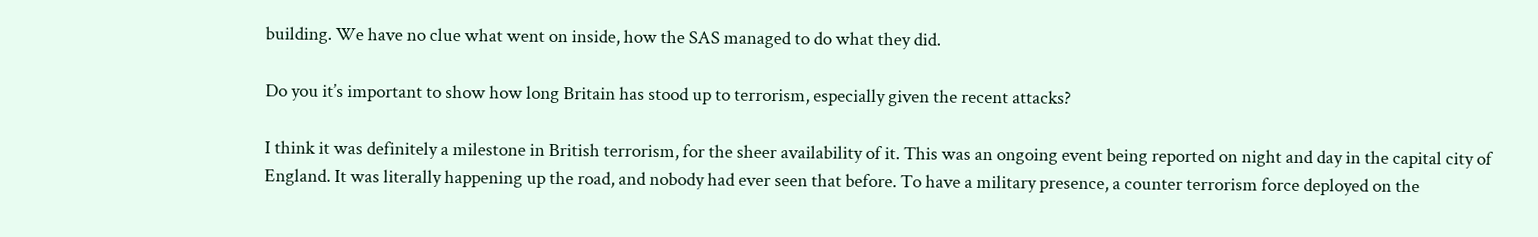building. We have no clue what went on inside, how the SAS managed to do what they did.

Do you it’s important to show how long Britain has stood up to terrorism, especially given the recent attacks?

I think it was definitely a milestone in British terrorism, for the sheer availability of it. This was an ongoing event being reported on night and day in the capital city of England. It was literally happening up the road, and nobody had ever seen that before. To have a military presence, a counter terrorism force deployed on the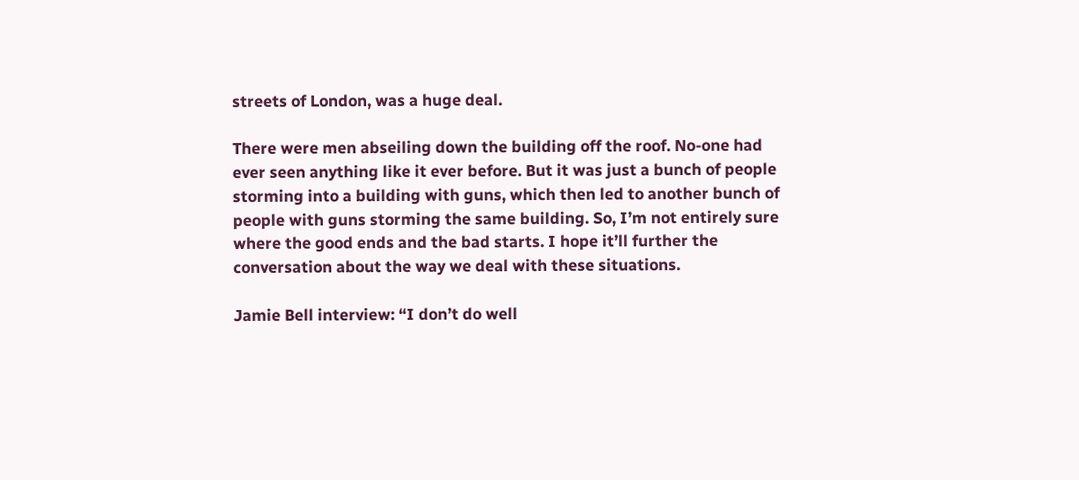streets of London, was a huge deal.

There were men abseiling down the building off the roof. No-one had ever seen anything like it ever before. But it was just a bunch of people storming into a building with guns, which then led to another bunch of people with guns storming the same building. So, I’m not entirely sure where the good ends and the bad starts. I hope it’ll further the conversation about the way we deal with these situations.

Jamie Bell interview: “I don’t do well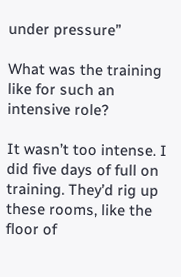under pressure”

What was the training like for such an intensive role?

It wasn’t too intense. I did five days of full on training. They’d rig up these rooms, like the floor of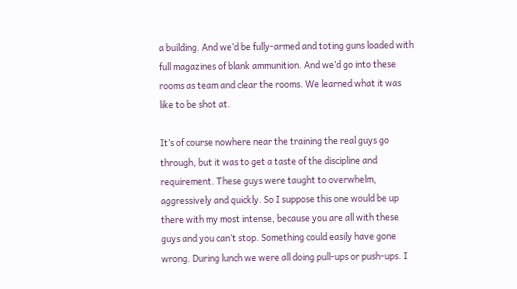a building. And we’d be fully-armed and toting guns loaded with full magazines of blank ammunition. And we’d go into these rooms as team and clear the rooms. We learned what it was like to be shot at.

It’s of course nowhere near the training the real guys go through, but it was to get a taste of the discipline and requirement. These guys were taught to overwhelm, aggressively and quickly. So I suppose this one would be up there with my most intense, because you are all with these guys and you can’t stop. Something could easily have gone wrong. During lunch we were all doing pull-ups or push-ups. I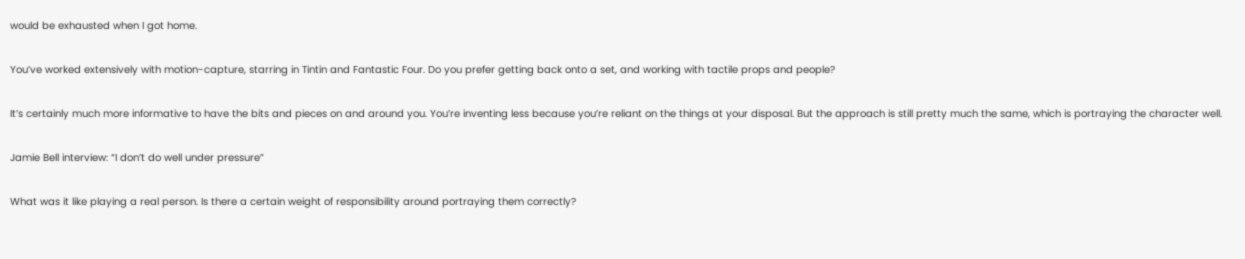would be exhausted when I got home.

You’ve worked extensively with motion-capture, starring in Tintin and Fantastic Four. Do you prefer getting back onto a set, and working with tactile props and people?

It’s certainly much more informative to have the bits and pieces on and around you. You’re inventing less because you’re reliant on the things at your disposal. But the approach is still pretty much the same, which is portraying the character well.

Jamie Bell interview: “I don’t do well under pressure”

What was it like playing a real person. Is there a certain weight of responsibility around portraying them correctly?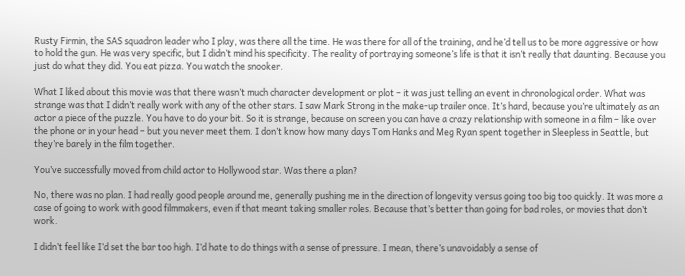Rusty Firmin, the SAS squadron leader who I play, was there all the time. He was there for all of the training, and he’d tell us to be more aggressive or how to hold the gun. He was very specific, but I didn’t mind his specificity. The reality of portraying someone’s life is that it isn’t really that daunting. Because you just do what they did. You eat pizza. You watch the snooker.

What I liked about this movie was that there wasn’t much character development or plot – it was just telling an event in chronological order. What was strange was that I didn’t really work with any of the other stars. I saw Mark Strong in the make-up trailer once. It’s hard, because you’re ultimately as an actor a piece of the puzzle. You have to do your bit. So it is strange, because on screen you can have a crazy relationship with someone in a film – like over the phone or in your head – but you never meet them. I don’t know how many days Tom Hanks and Meg Ryan spent together in Sleepless in Seattle, but they’re barely in the film together.

You’ve successfully moved from child actor to Hollywood star. Was there a plan?

No, there was no plan. I had really good people around me, generally pushing me in the direction of longevity versus going too big too quickly. It was more a case of going to work with good filmmakers, even if that meant taking smaller roles. Because that’s better than going for bad roles, or movies that don’t work.

I didn’t feel like I’d set the bar too high. I’d hate to do things with a sense of pressure. I mean, there’s unavoidably a sense of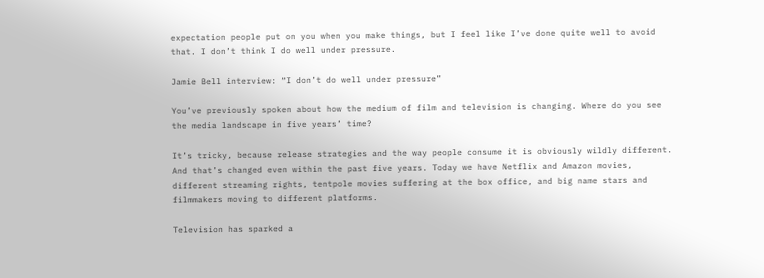expectation people put on you when you make things, but I feel like I’ve done quite well to avoid that. I don’t think I do well under pressure.

Jamie Bell interview: “I don’t do well under pressure”

You’ve previously spoken about how the medium of film and television is changing. Where do you see the media landscape in five years’ time?

It’s tricky, because release strategies and the way people consume it is obviously wildly different. And that’s changed even within the past five years. Today we have Netflix and Amazon movies, different streaming rights, tentpole movies suffering at the box office, and big name stars and filmmakers moving to different platforms.

Television has sparked a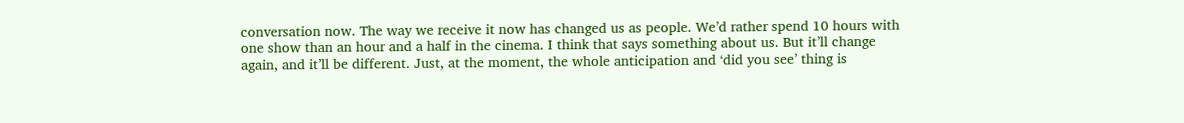conversation now. The way we receive it now has changed us as people. We’d rather spend 10 hours with one show than an hour and a half in the cinema. I think that says something about us. But it’ll change again, and it’ll be different. Just, at the moment, the whole anticipation and ‘did you see’ thing is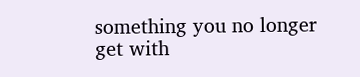something you no longer get with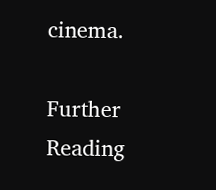cinema.

Further Reading